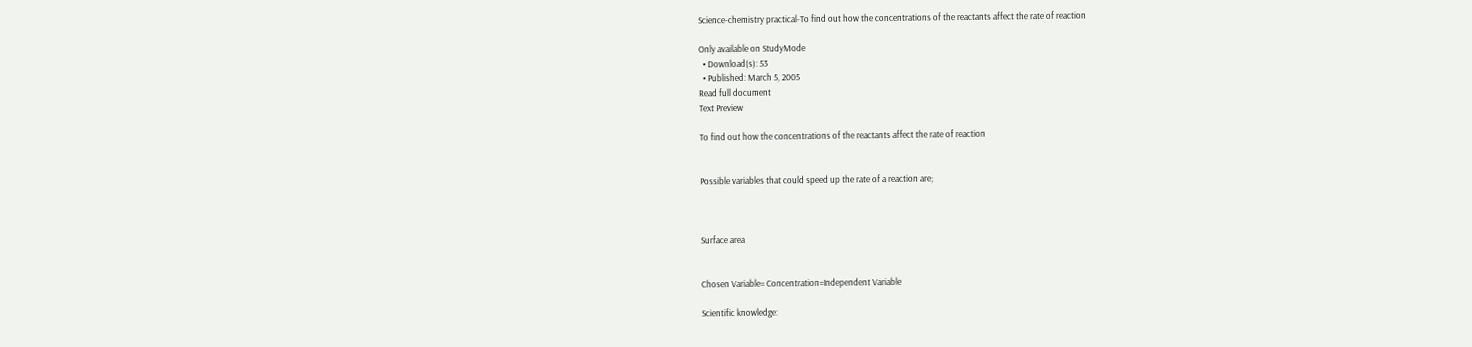Science-chemistry practical-To find out how the concentrations of the reactants affect the rate of reaction

Only available on StudyMode
  • Download(s): 53
  • Published: March 5, 2005
Read full document
Text Preview

To find out how the concentrations of the reactants affect the rate of reaction


Possible variables that could speed up the rate of a reaction are;



Surface area


Chosen Variable= Concentration=Independent Variable

Scientific knowledge: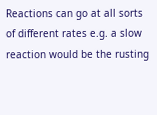Reactions can go at all sorts of different rates e.g. a slow reaction would be the rusting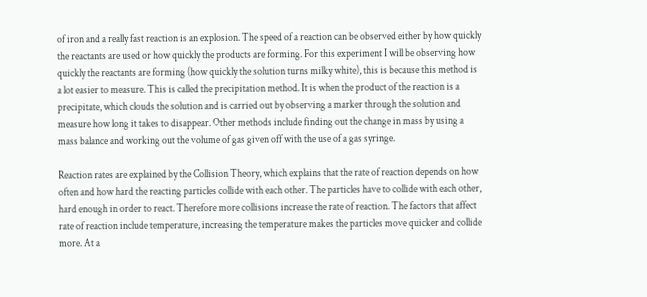of iron and a really fast reaction is an explosion. The speed of a reaction can be observed either by how quickly the reactants are used or how quickly the products are forming. For this experiment I will be observing how quickly the reactants are forming (how quickly the solution turns milky white), this is because this method is a lot easier to measure. This is called the precipitation method. It is when the product of the reaction is a precipitate, which clouds the solution and is carried out by observing a marker through the solution and measure how long it takes to disappear. Other methods include finding out the change in mass by using a mass balance and working out the volume of gas given off with the use of a gas syringe.

Reaction rates are explained by the Collision Theory, which explains that the rate of reaction depends on how often and how hard the reacting particles collide with each other. The particles have to collide with each other, hard enough in order to react. Therefore more collisions increase the rate of reaction. The factors that affect rate of reaction include temperature, increasing the temperature makes the particles move quicker and collide more. At a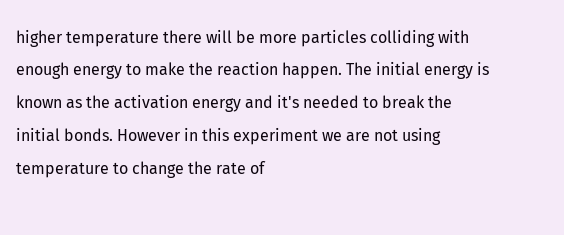higher temperature there will be more particles colliding with enough energy to make the reaction happen. The initial energy is known as the activation energy and it's needed to break the initial bonds. However in this experiment we are not using temperature to change the rate of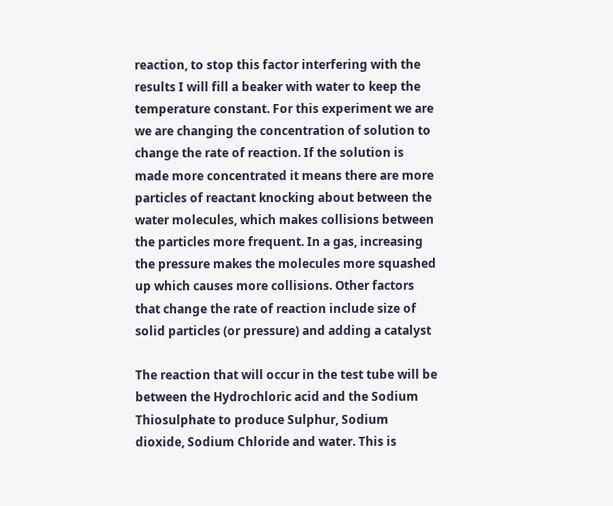reaction, to stop this factor interfering with the results I will fill a beaker with water to keep the temperature constant. For this experiment we are we are changing the concentration of solution to change the rate of reaction. If the solution is made more concentrated it means there are more particles of reactant knocking about between the water molecules, which makes collisions between the particles more frequent. In a gas, increasing the pressure makes the molecules more squashed up which causes more collisions. Other factors that change the rate of reaction include size of solid particles (or pressure) and adding a catalyst

The reaction that will occur in the test tube will be between the Hydrochloric acid and the Sodium Thiosulphate to produce Sulphur, Sodium dioxide, Sodium Chloride and water. This is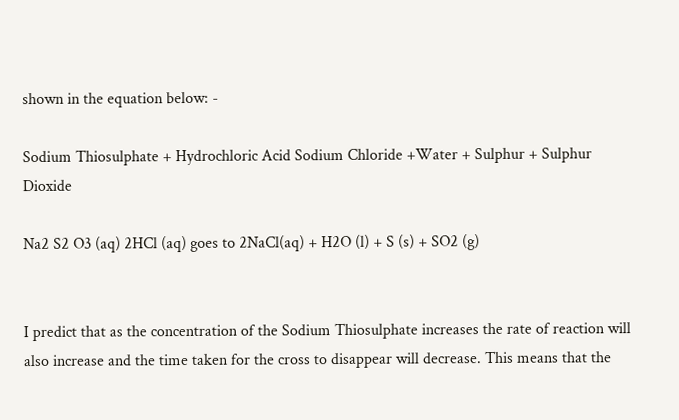shown in the equation below: -

Sodium Thiosulphate + Hydrochloric Acid Sodium Chloride +Water + Sulphur + Sulphur Dioxide

Na2 S2 O3 (aq) 2HCl (aq) goes to 2NaCl(aq) + H2O (l) + S (s) + SO2 (g)


I predict that as the concentration of the Sodium Thiosulphate increases the rate of reaction will also increase and the time taken for the cross to disappear will decrease. This means that the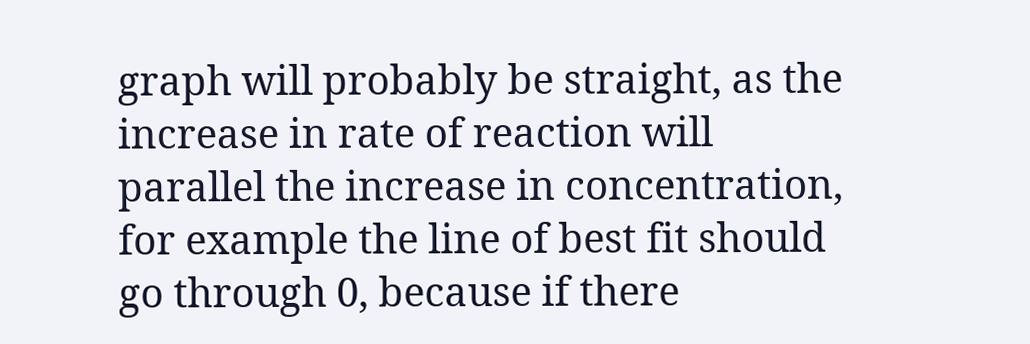graph will probably be straight, as the increase in rate of reaction will parallel the increase in concentration, for example the line of best fit should go through 0, because if there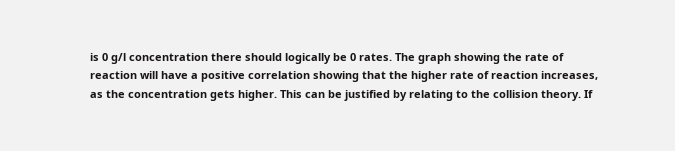is 0 g/l concentration there should logically be 0 rates. The graph showing the rate of reaction will have a positive correlation showing that the higher rate of reaction increases, as the concentration gets higher. This can be justified by relating to the collision theory. If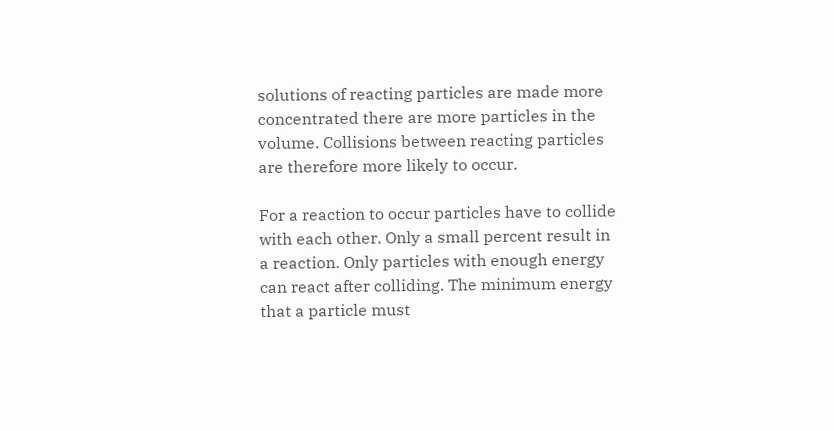solutions of reacting particles are made more concentrated there are more particles in the volume. Collisions between reacting particles are therefore more likely to occur.

For a reaction to occur particles have to collide with each other. Only a small percent result in a reaction. Only particles with enough energy can react after colliding. The minimum energy that a particle must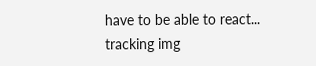have to be able to react...
tracking img